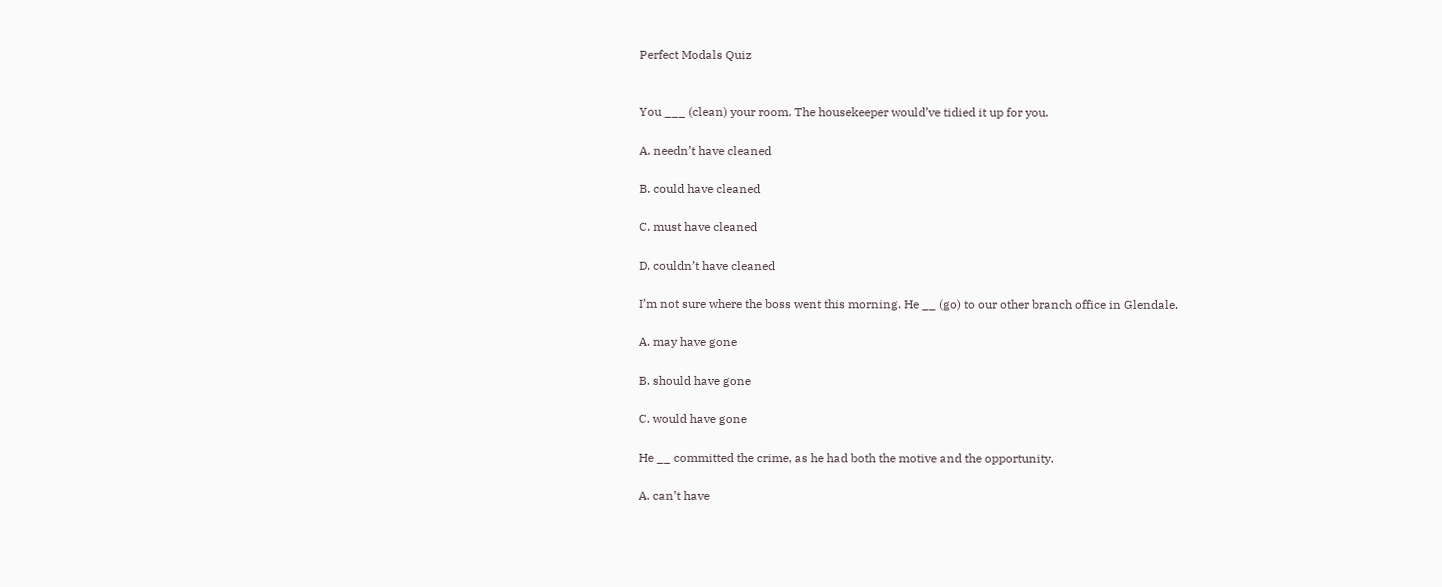Perfect Modals Quiz


You ___ (clean) your room. The housekeeper would’ve tidied it up for you.

A. needn’t have cleaned

B. could have cleaned

C. must have cleaned

D. couldn’t have cleaned

I’m not sure where the boss went this morning. He __ (go) to our other branch office in Glendale.

A. may have gone

B. should have gone

C. would have gone

He __ committed the crime, as he had both the motive and the opportunity.

A. can’t have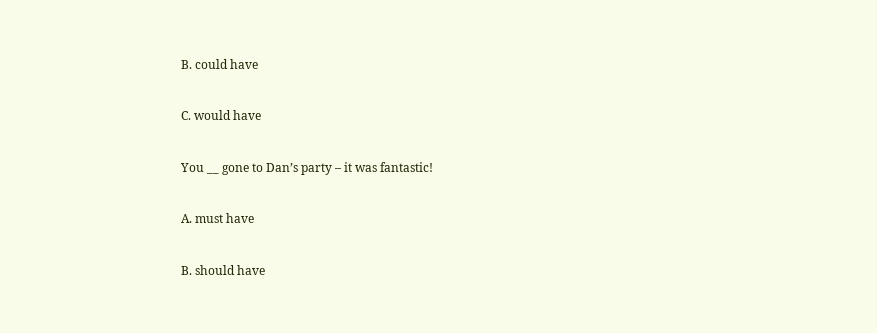B. could have

C. would have

You __ gone to Dan’s party – it was fantastic!

A. must have

B. should have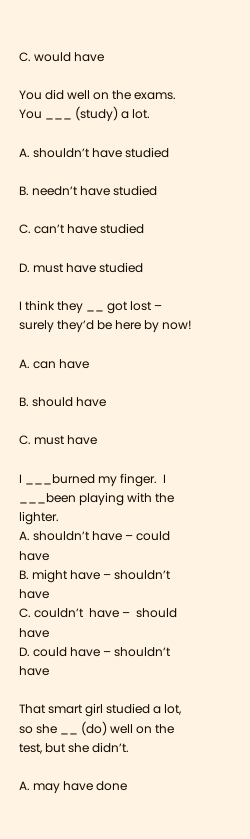C. would have

You did well on the exams. You ___ (study) a lot.

A. shouldn’t have studied

B. needn’t have studied

C. can’t have studied

D. must have studied

I think they __ got lost – surely they’d be here by now!

A. can have

B. should have

C. must have

I ___burned my finger.  I ___been playing with the lighter.
A. shouldn’t have – could  have
B. might have – shouldn’t have
C. couldn’t  have –  should have
D. could have – shouldn’t have

That smart girl studied a lot, so she __ (do) well on the test, but she didn’t.

A. may have done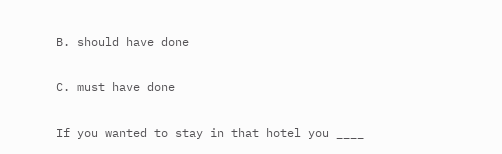B. should have done

C. must have done

If you wanted to stay in that hotel you ____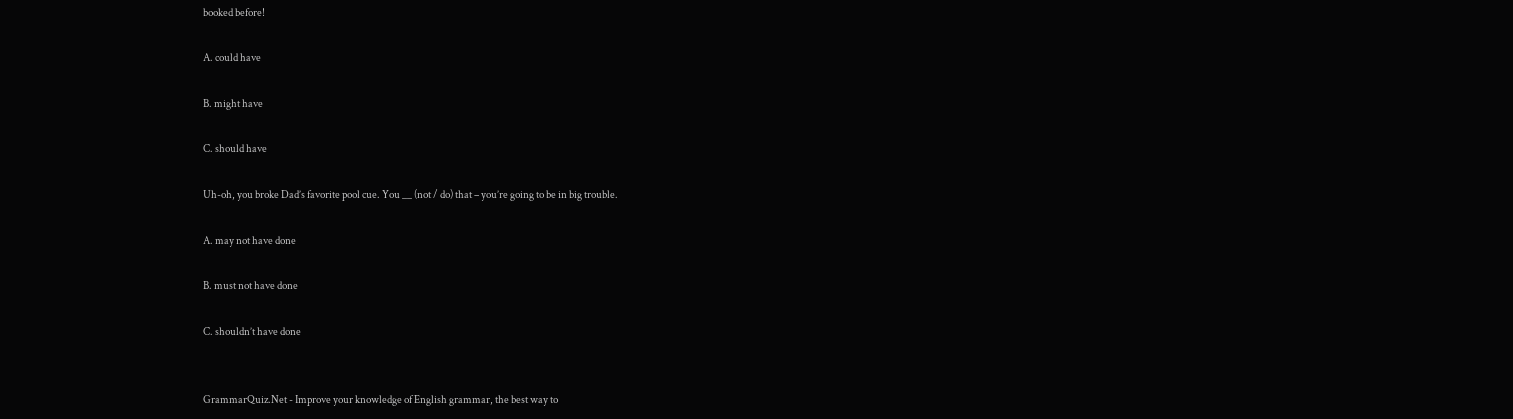booked before!

A. could have

B. might have

C. should have

Uh-oh, you broke Dad’s favorite pool cue. You __ (not / do) that – you’re going to be in big trouble.

A. may not have done

B. must not have done

C. shouldn’t have done


GrammarQuiz.Net - Improve your knowledge of English grammar, the best way to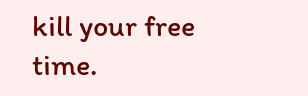kill your free time.